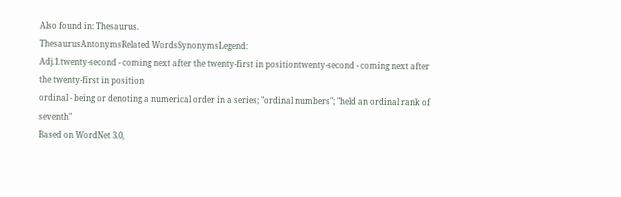Also found in: Thesaurus.
ThesaurusAntonymsRelated WordsSynonymsLegend:
Adj.1.twenty-second - coming next after the twenty-first in positiontwenty-second - coming next after the twenty-first in position
ordinal - being or denoting a numerical order in a series; "ordinal numbers"; "held an ordinal rank of seventh"
Based on WordNet 3.0,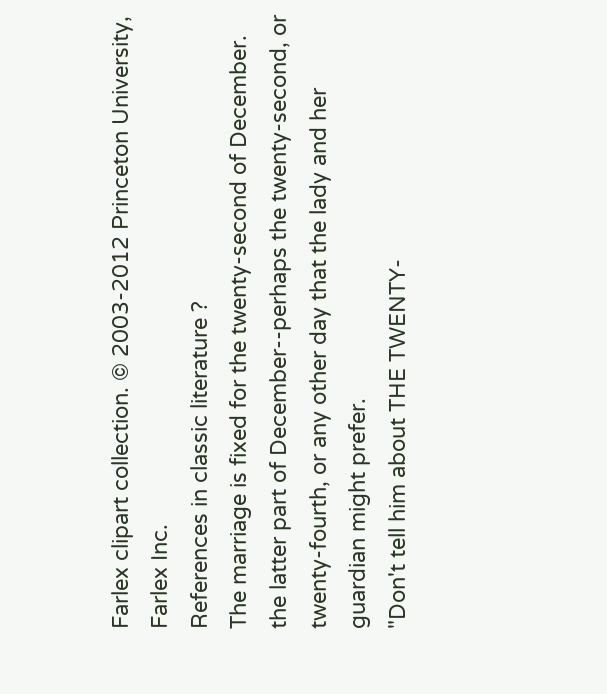Farlex clipart collection. © 2003-2012 Princeton University, Farlex Inc.
References in classic literature ?
The marriage is fixed for the twenty-second of December.
the latter part of December--perhaps the twenty-second, or twenty-fourth, or any other day that the lady and her guardian might prefer.
"Don't tell him about THE TWENTY-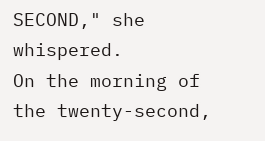SECOND," she whispered.
On the morning of the twenty-second,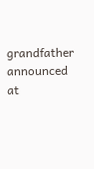grandfather announced at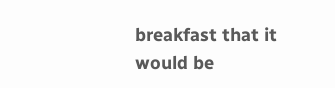breakfast that it would be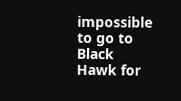impossible to go to Black Hawk for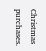Christmas purchases.